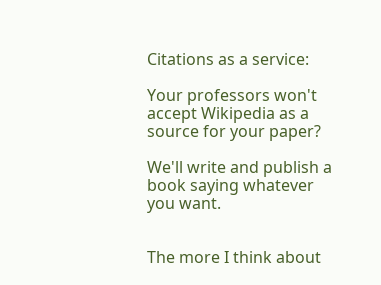Citations as a service:

Your professors won't accept Wikipedia as a source for your paper?

We'll write and publish a book saying whatever you want.


The more I think about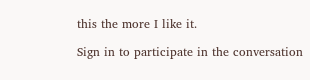this the more I like it.

Sign in to participate in the conversation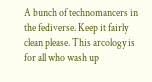A bunch of technomancers in the fediverse. Keep it fairly clean please. This arcology is for all who wash up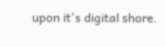upon it's digital shore.